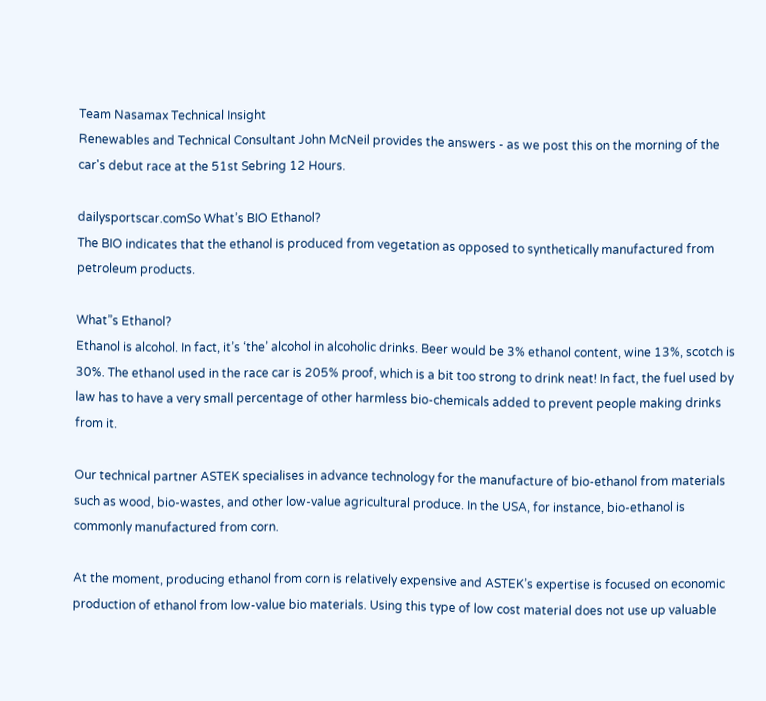Team Nasamax Technical Insight
Renewables and Technical Consultant John McNeil provides the answers - as we post this on the morning of the car's debut race at the 51st Sebring 12 Hours.

dailysportscar.comSo What’s BIO Ethanol?
The BIO indicates that the ethanol is produced from vegetation as opposed to synthetically manufactured from petroleum products.

What”s Ethanol?
Ethanol is alcohol. In fact, it’s ‘the’ alcohol in alcoholic drinks. Beer would be 3% ethanol content, wine 13%, scotch is 30%. The ethanol used in the race car is 205% proof, which is a bit too strong to drink neat! In fact, the fuel used by law has to have a very small percentage of other harmless bio-chemicals added to prevent people making drinks from it.

Our technical partner ASTEK specialises in advance technology for the manufacture of bio-ethanol from materials such as wood, bio-wastes, and other low-value agricultural produce. In the USA, for instance, bio-ethanol is commonly manufactured from corn.

At the moment, producing ethanol from corn is relatively expensive and ASTEK’s expertise is focused on economic production of ethanol from low-value bio materials. Using this type of low cost material does not use up valuable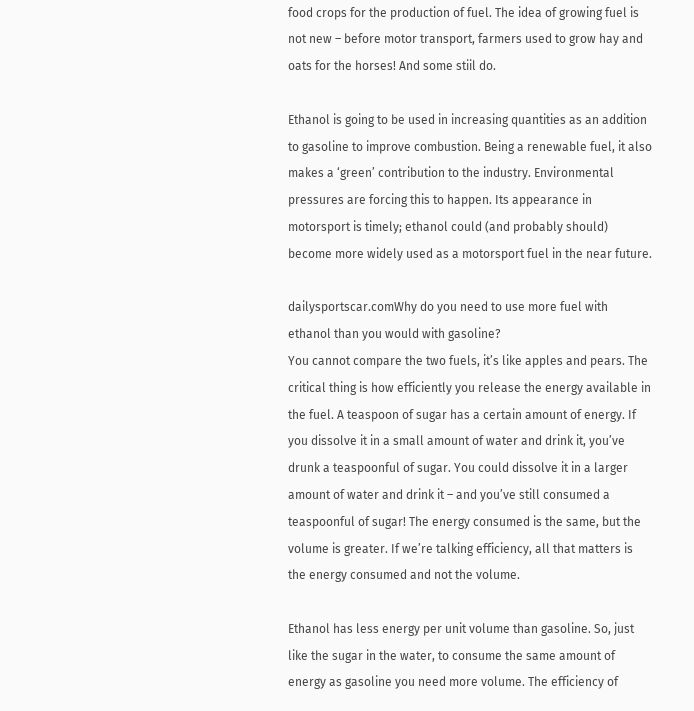food crops for the production of fuel. The idea of growing fuel is not new – before motor transport, farmers used to grow hay and oats for the horses! And some stiil do.

Ethanol is going to be used in increasing quantities as an addition to gasoline to improve combustion. Being a renewable fuel, it also makes a ‘green’ contribution to the industry. Environmental pressures are forcing this to happen. Its appearance in motorsport is timely; ethanol could (and probably should) become more widely used as a motorsport fuel in the near future.

dailysportscar.comWhy do you need to use more fuel with ethanol than you would with gasoline?
You cannot compare the two fuels, it’s like apples and pears. The critical thing is how efficiently you release the energy available in the fuel. A teaspoon of sugar has a certain amount of energy. If you dissolve it in a small amount of water and drink it, you’ve drunk a teaspoonful of sugar. You could dissolve it in a larger amount of water and drink it – and you’ve still consumed a teaspoonful of sugar! The energy consumed is the same, but the volume is greater. If we’re talking efficiency, all that matters is the energy consumed and not the volume.

Ethanol has less energy per unit volume than gasoline. So, just like the sugar in the water, to consume the same amount of energy as gasoline you need more volume. The efficiency of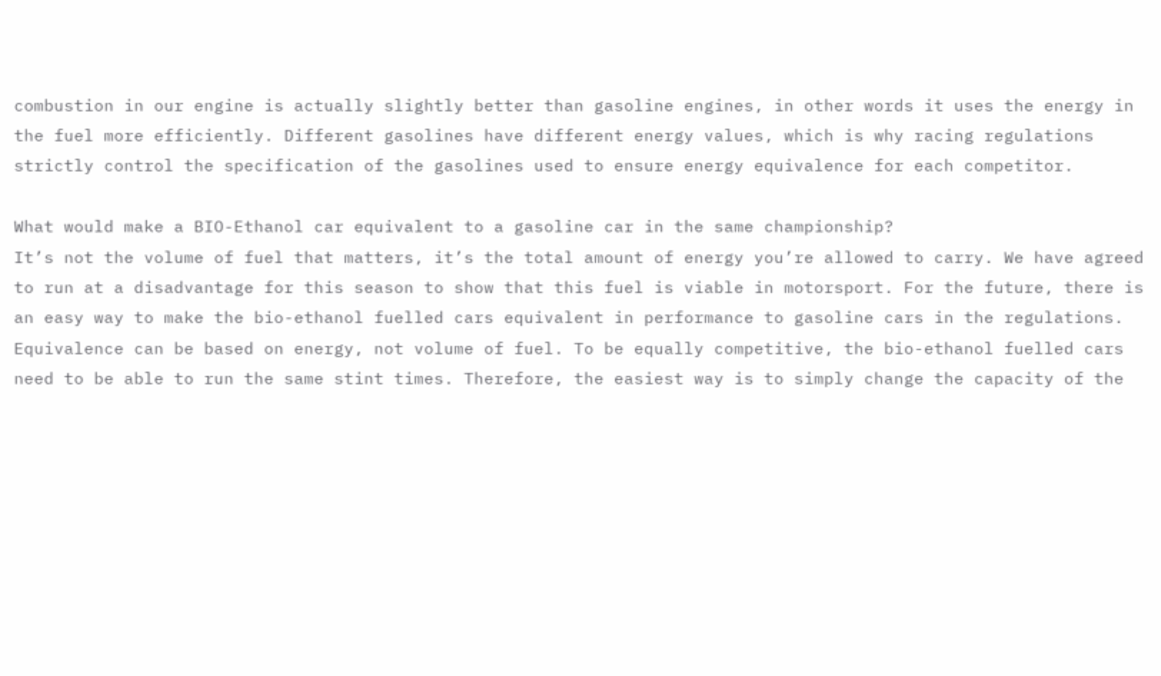combustion in our engine is actually slightly better than gasoline engines, in other words it uses the energy in the fuel more efficiently. Different gasolines have different energy values, which is why racing regulations strictly control the specification of the gasolines used to ensure energy equivalence for each competitor.

What would make a BIO-Ethanol car equivalent to a gasoline car in the same championship?
It’s not the volume of fuel that matters, it’s the total amount of energy you’re allowed to carry. We have agreed to run at a disadvantage for this season to show that this fuel is viable in motorsport. For the future, there is an easy way to make the bio-ethanol fuelled cars equivalent in performance to gasoline cars in the regulations. Equivalence can be based on energy, not volume of fuel. To be equally competitive, the bio-ethanol fuelled cars need to be able to run the same stint times. Therefore, the easiest way is to simply change the capacity of the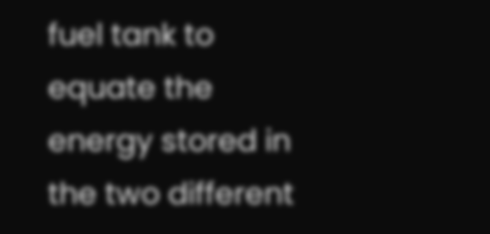fuel tank to equate the energy stored in the two different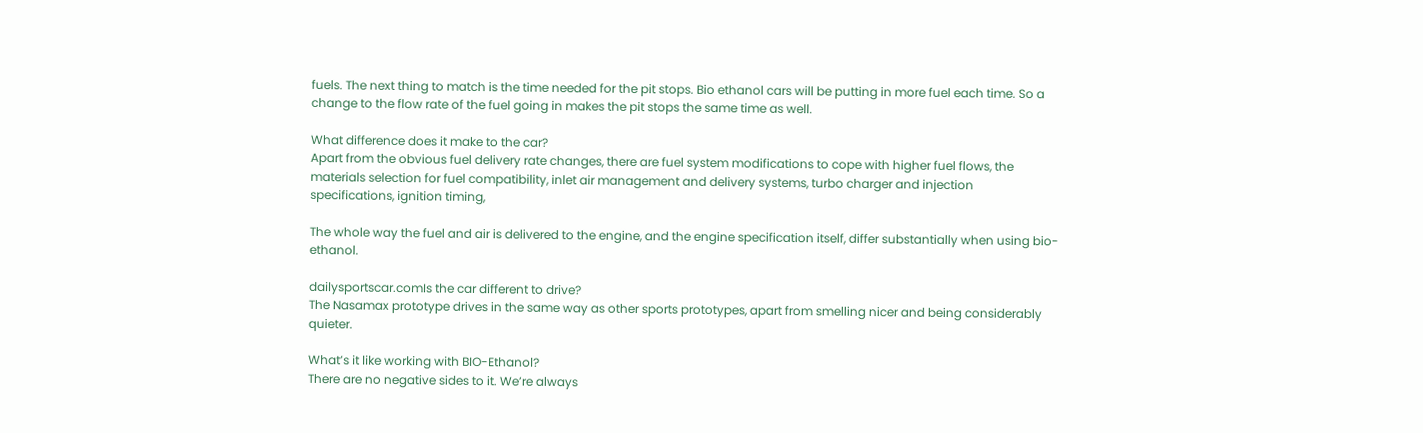fuels. The next thing to match is the time needed for the pit stops. Bio ethanol cars will be putting in more fuel each time. So a change to the flow rate of the fuel going in makes the pit stops the same time as well.

What difference does it make to the car?
Apart from the obvious fuel delivery rate changes, there are fuel system modifications to cope with higher fuel flows, the materials selection for fuel compatibility, inlet air management and delivery systems, turbo charger and injection specifications, ignition timing,

The whole way the fuel and air is delivered to the engine, and the engine specification itself, differ substantially when using bio-ethanol.

dailysportscar.comIs the car different to drive?
The Nasamax prototype drives in the same way as other sports prototypes, apart from smelling nicer and being considerably quieter.

What’s it like working with BIO-Ethanol?
There are no negative sides to it. We’re always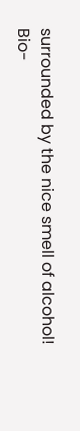surrounded by the nice smell of alcohol!
Bio-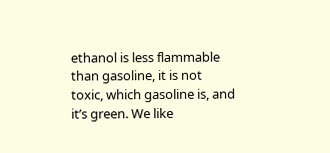ethanol is less flammable than gasoline, it is not toxic, which gasoline is, and it’s green. We like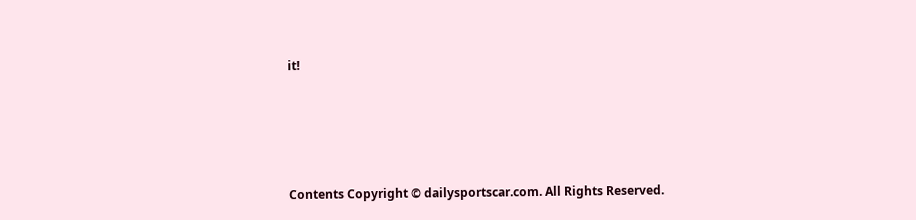it!




Contents Copyright © dailysportscar.com. All Rights Reserved.